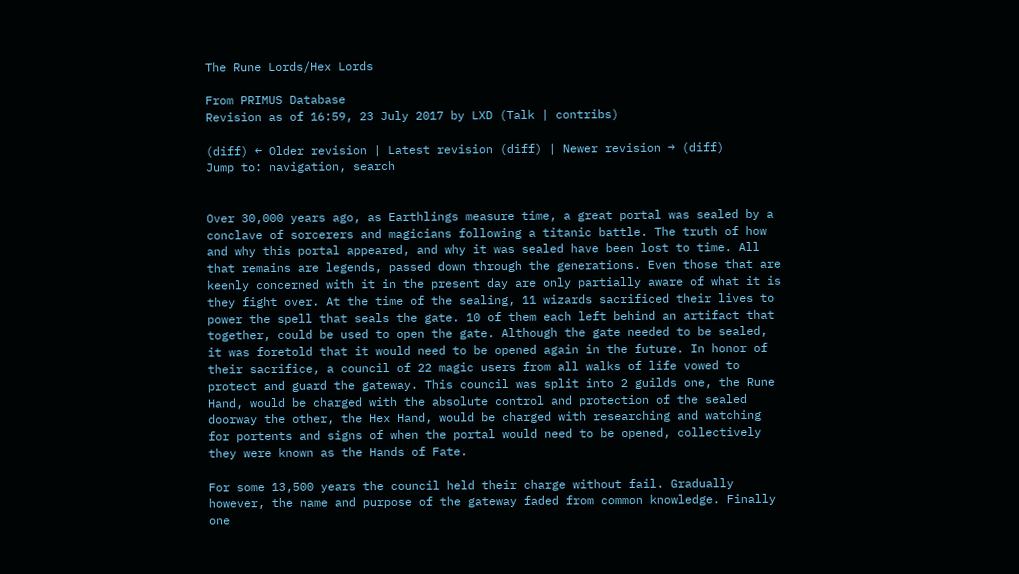The Rune Lords/Hex Lords

From PRIMUS Database
Revision as of 16:59, 23 July 2017 by LXD (Talk | contribs)

(diff) ← Older revision | Latest revision (diff) | Newer revision → (diff)
Jump to: navigation, search


Over 30,000 years ago, as Earthlings measure time, a great portal was sealed by a conclave of sorcerers and magicians following a titanic battle. The truth of how and why this portal appeared, and why it was sealed have been lost to time. All that remains are legends, passed down through the generations. Even those that are keenly concerned with it in the present day are only partially aware of what it is they fight over. At the time of the sealing, 11 wizards sacrificed their lives to power the spell that seals the gate. 10 of them each left behind an artifact that together, could be used to open the gate. Although the gate needed to be sealed, it was foretold that it would need to be opened again in the future. In honor of their sacrifice, a council of 22 magic users from all walks of life vowed to protect and guard the gateway. This council was split into 2 guilds one, the Rune Hand, would be charged with the absolute control and protection of the sealed doorway the other, the Hex Hand, would be charged with researching and watching for portents and signs of when the portal would need to be opened, collectively they were known as the Hands of Fate.

For some 13,500 years the council held their charge without fail. Gradually however, the name and purpose of the gateway faded from common knowledge. Finally one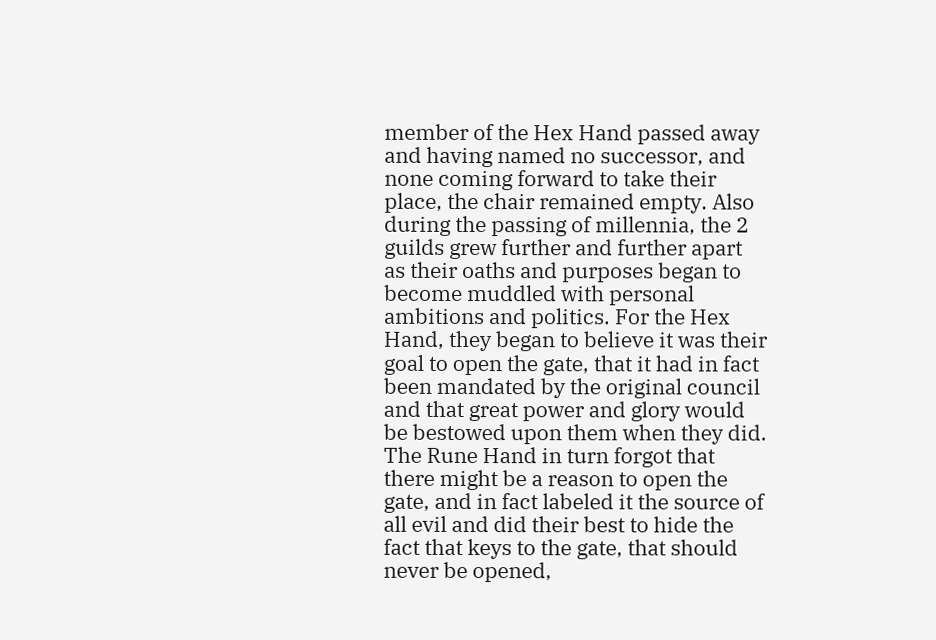member of the Hex Hand passed away and having named no successor, and none coming forward to take their place, the chair remained empty. Also during the passing of millennia, the 2 guilds grew further and further apart as their oaths and purposes began to become muddled with personal ambitions and politics. For the Hex Hand, they began to believe it was their goal to open the gate, that it had in fact been mandated by the original council and that great power and glory would be bestowed upon them when they did. The Rune Hand in turn forgot that there might be a reason to open the gate, and in fact labeled it the source of all evil and did their best to hide the fact that keys to the gate, that should never be opened,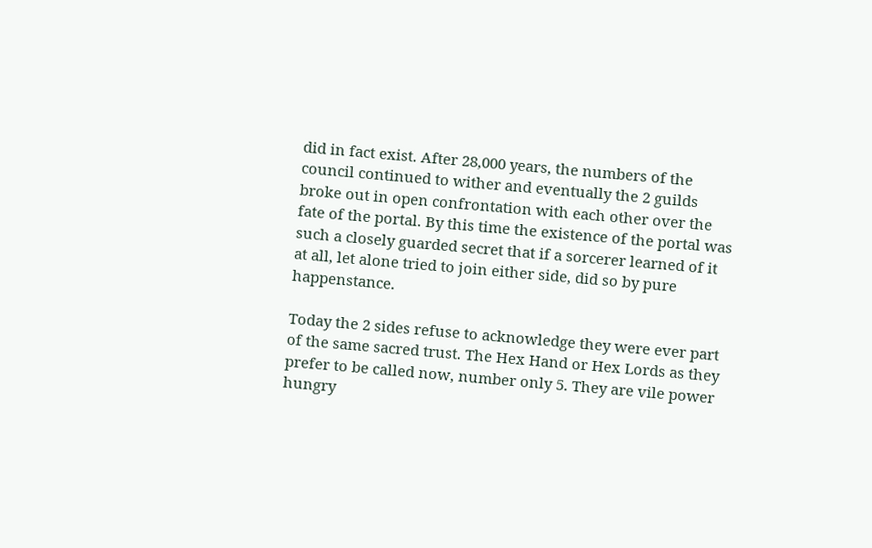did in fact exist. After 28,000 years, the numbers of the council continued to wither and eventually the 2 guilds broke out in open confrontation with each other over the fate of the portal. By this time the existence of the portal was such a closely guarded secret that if a sorcerer learned of it at all, let alone tried to join either side, did so by pure happenstance.

Today the 2 sides refuse to acknowledge they were ever part of the same sacred trust. The Hex Hand or Hex Lords as they prefer to be called now, number only 5. They are vile power hungry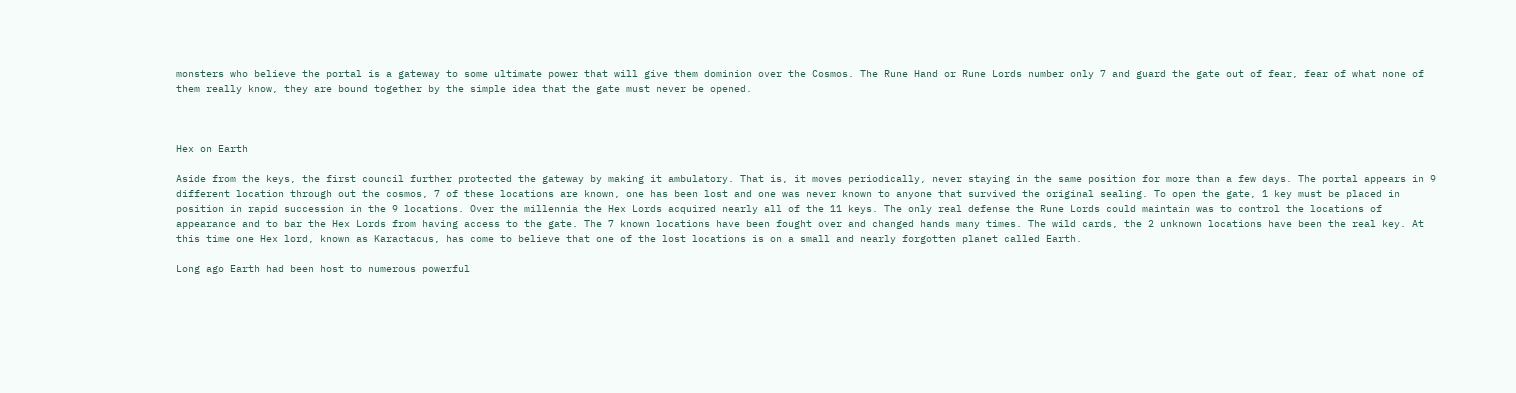monsters who believe the portal is a gateway to some ultimate power that will give them dominion over the Cosmos. The Rune Hand or Rune Lords number only 7 and guard the gate out of fear, fear of what none of them really know, they are bound together by the simple idea that the gate must never be opened.



Hex on Earth

Aside from the keys, the first council further protected the gateway by making it ambulatory. That is, it moves periodically, never staying in the same position for more than a few days. The portal appears in 9 different location through out the cosmos, 7 of these locations are known, one has been lost and one was never known to anyone that survived the original sealing. To open the gate, 1 key must be placed in position in rapid succession in the 9 locations. Over the millennia the Hex Lords acquired nearly all of the 11 keys. The only real defense the Rune Lords could maintain was to control the locations of appearance and to bar the Hex Lords from having access to the gate. The 7 known locations have been fought over and changed hands many times. The wild cards, the 2 unknown locations have been the real key. At this time one Hex lord, known as Karactacus, has come to believe that one of the lost locations is on a small and nearly forgotten planet called Earth.

Long ago Earth had been host to numerous powerful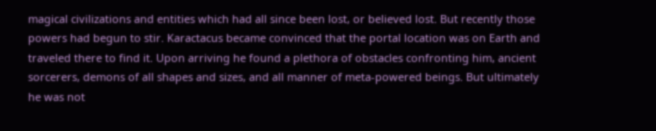magical civilizations and entities which had all since been lost, or believed lost. But recently those powers had begun to stir. Karactacus became convinced that the portal location was on Earth and traveled there to find it. Upon arriving he found a plethora of obstacles confronting him, ancient sorcerers, demons of all shapes and sizes, and all manner of meta-powered beings. But ultimately he was not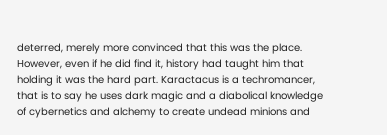deterred, merely more convinced that this was the place. However, even if he did find it, history had taught him that holding it was the hard part. Karactacus is a techromancer, that is to say he uses dark magic and a diabolical knowledge of cybernetics and alchemy to create undead minions and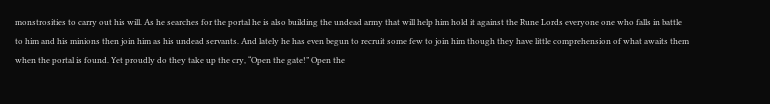monstrosities to carry out his will. As he searches for the portal he is also building the undead army that will help him hold it against the Rune Lords everyone one who falls in battle to him and his minions then join him as his undead servants. And lately he has even begun to recruit some few to join him though they have little comprehension of what awaits them when the portal is found. Yet proudly do they take up the cry, “Open the gate!” Open the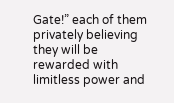Gate!” each of them privately believing they will be rewarded with limitless power and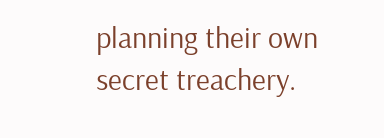planning their own secret treachery.